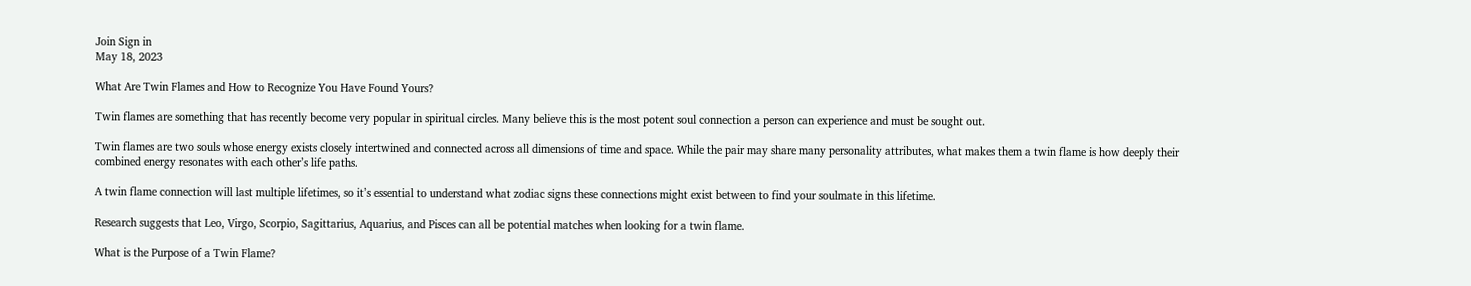Join Sign in
May 18, 2023

What Are Twin Flames and How to Recognize You Have Found Yours?

Twin flames are something that has recently become very popular in spiritual circles. Many believe this is the most potent soul connection a person can experience and must be sought out.

Twin flames are two souls whose energy exists closely intertwined and connected across all dimensions of time and space. While the pair may share many personality attributes, what makes them a twin flame is how deeply their combined energy resonates with each other’s life paths.

A twin flame connection will last multiple lifetimes, so it’s essential to understand what zodiac signs these connections might exist between to find your soulmate in this lifetime.

Research suggests that Leo, Virgo, Scorpio, Sagittarius, Aquarius, and Pisces can all be potential matches when looking for a twin flame.

What is the Purpose of a Twin Flame?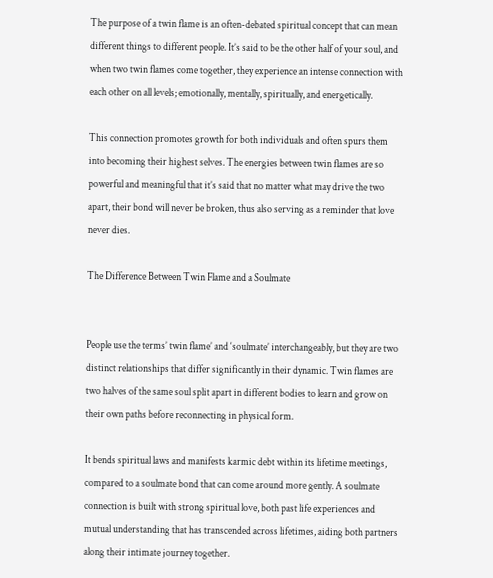The purpose of a twin flame is an often-debated spiritual concept that can mean different things to different people. It’s said to be the other half of your soul, and when two twin flames come together, they experience an intense connection with each other on all levels; emotionally, mentally, spiritually, and energetically.

This connection promotes growth for both individuals and often spurs them into becoming their highest selves. The energies between twin flames are so powerful and meaningful that it’s said that no matter what may drive the two apart, their bond will never be broken, thus also serving as a reminder that love never dies.

The Difference Between Twin Flame and a Soulmate


People use the terms’ twin flame’ and ‘soulmate’ interchangeably, but they are two distinct relationships that differ significantly in their dynamic. Twin flames are two halves of the same soul split apart in different bodies to learn and grow on their own paths before reconnecting in physical form.

It bends spiritual laws and manifests karmic debt within its lifetime meetings, compared to a soulmate bond that can come around more gently. A soulmate connection is built with strong spiritual love, both past life experiences and mutual understanding that has transcended across lifetimes, aiding both partners along their intimate journey together.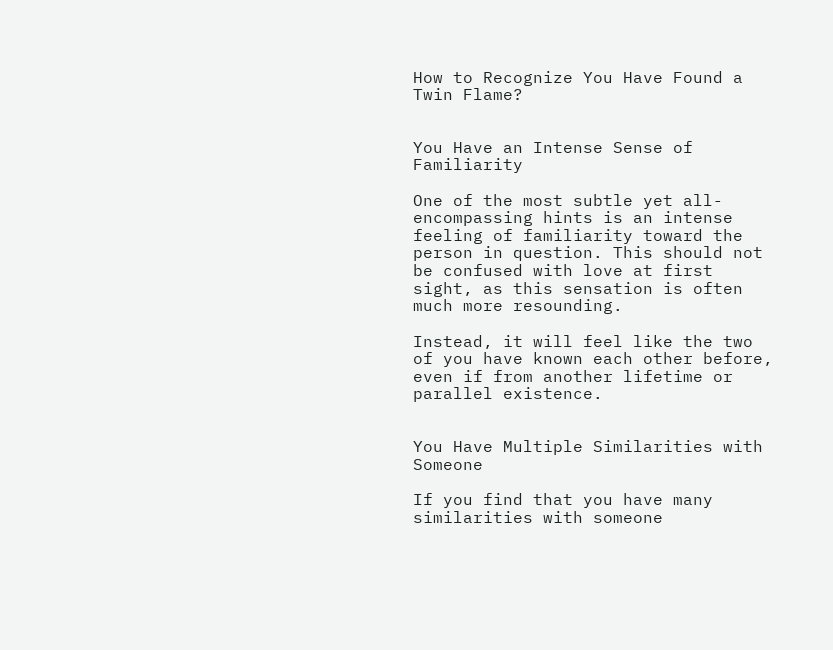How to Recognize You Have Found a Twin Flame?


You Have an Intense Sense of Familiarity

One of the most subtle yet all-encompassing hints is an intense feeling of familiarity toward the person in question. This should not be confused with love at first sight, as this sensation is often much more resounding.

Instead, it will feel like the two of you have known each other before, even if from another lifetime or parallel existence.


You Have Multiple Similarities with Someone

If you find that you have many similarities with someone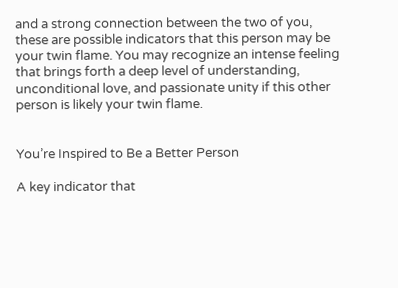and a strong connection between the two of you, these are possible indicators that this person may be your twin flame. You may recognize an intense feeling that brings forth a deep level of understanding, unconditional love, and passionate unity if this other person is likely your twin flame.


You’re Inspired to Be a Better Person

A key indicator that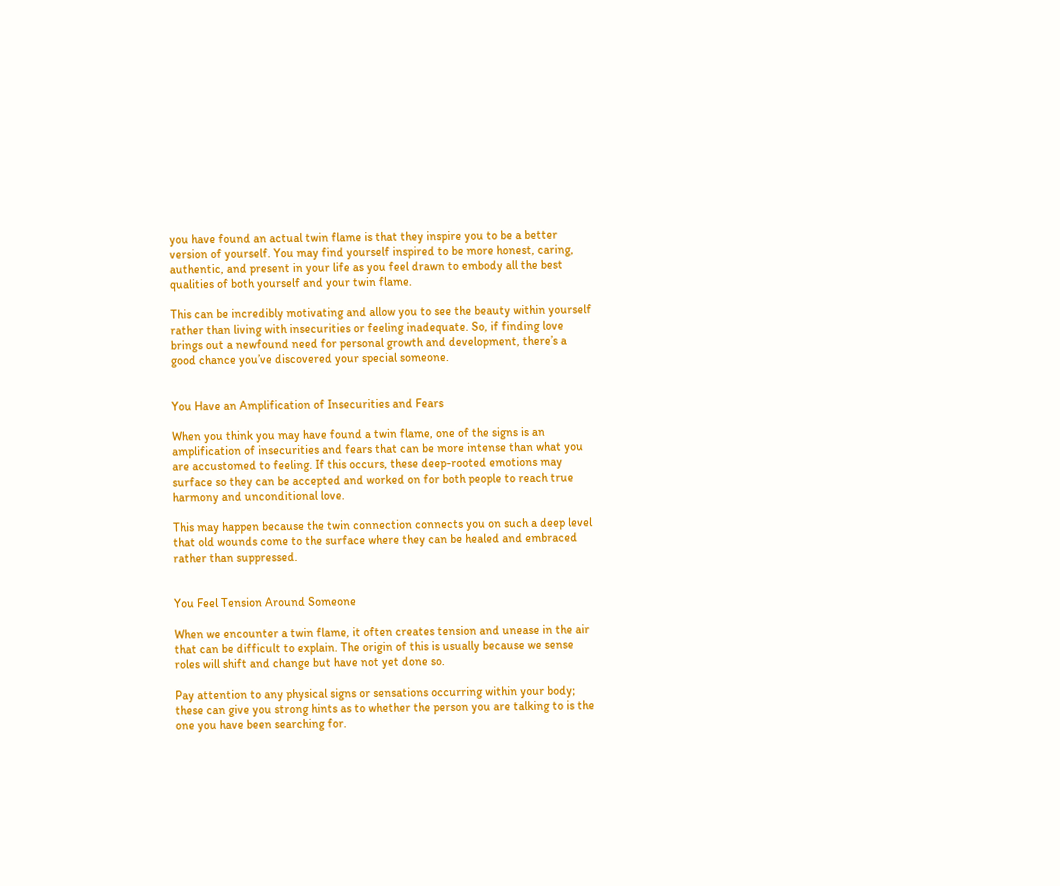you have found an actual twin flame is that they inspire you to be a better version of yourself. You may find yourself inspired to be more honest, caring, authentic, and present in your life as you feel drawn to embody all the best qualities of both yourself and your twin flame.

This can be incredibly motivating and allow you to see the beauty within yourself rather than living with insecurities or feeling inadequate. So, if finding love brings out a newfound need for personal growth and development, there’s a good chance you’ve discovered your special someone.


You Have an Amplification of Insecurities and Fears

When you think you may have found a twin flame, one of the signs is an amplification of insecurities and fears that can be more intense than what you are accustomed to feeling. If this occurs, these deep-rooted emotions may surface so they can be accepted and worked on for both people to reach true harmony and unconditional love.

This may happen because the twin connection connects you on such a deep level that old wounds come to the surface where they can be healed and embraced rather than suppressed.


You Feel Tension Around Someone

When we encounter a twin flame, it often creates tension and unease in the air that can be difficult to explain. The origin of this is usually because we sense roles will shift and change but have not yet done so.

Pay attention to any physical signs or sensations occurring within your body; these can give you strong hints as to whether the person you are talking to is the one you have been searching for.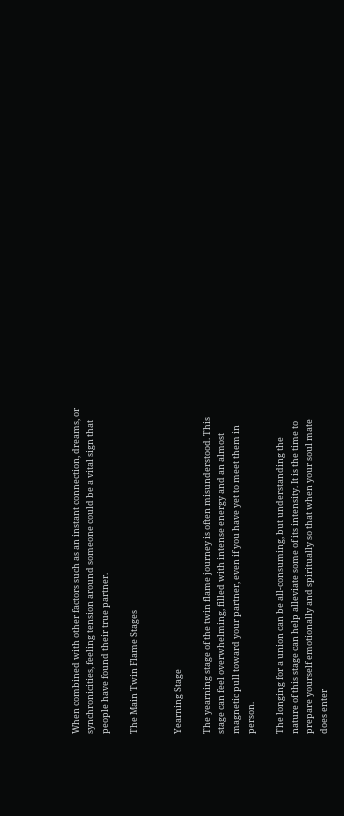When combined with other factors such as an instant connection, dreams, or synchronicities, feeling tension around someone could be a vital sign that people have found their true partner.

The Main Twin Flame Stages


Yearning Stage

The yearning stage of the twin flame journey is often misunderstood. This stage can feel overwhelming, filled with intense energy and an almost magnetic pull toward your partner, even if you have yet to meet them in person.

The longing for a union can be all-consuming, but understanding the nature of this stage can help alleviate some of its intensity. It is the time to prepare yourself emotionally and spiritually so that when your soul mate does enter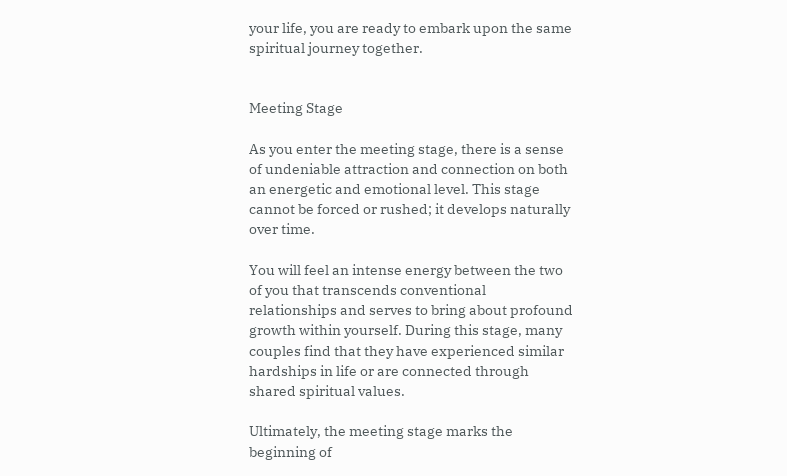your life, you are ready to embark upon the same spiritual journey together.


Meeting Stage

As you enter the meeting stage, there is a sense of undeniable attraction and connection on both an energetic and emotional level. This stage cannot be forced or rushed; it develops naturally over time.

You will feel an intense energy between the two of you that transcends conventional relationships and serves to bring about profound growth within yourself. During this stage, many couples find that they have experienced similar hardships in life or are connected through shared spiritual values.

Ultimately, the meeting stage marks the beginning of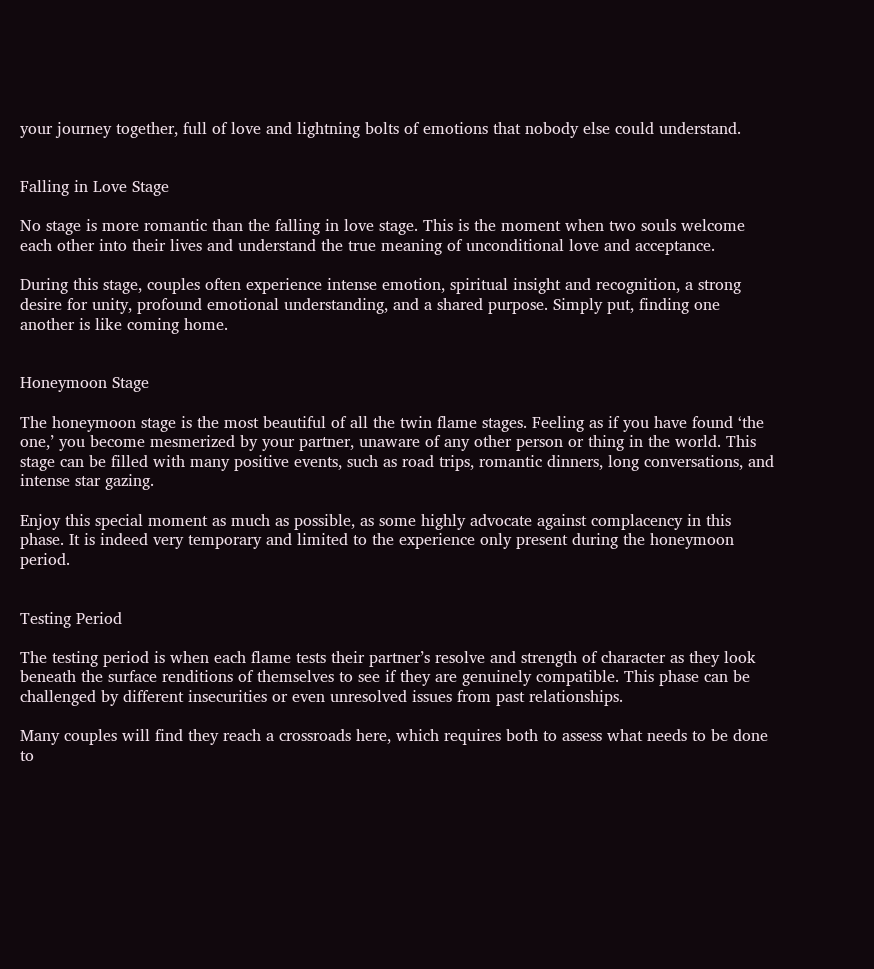your journey together, full of love and lightning bolts of emotions that nobody else could understand.


Falling in Love Stage

No stage is more romantic than the falling in love stage. This is the moment when two souls welcome each other into their lives and understand the true meaning of unconditional love and acceptance.

During this stage, couples often experience intense emotion, spiritual insight and recognition, a strong desire for unity, profound emotional understanding, and a shared purpose. Simply put, finding one another is like coming home.


Honeymoon Stage

The honeymoon stage is the most beautiful of all the twin flame stages. Feeling as if you have found ‘the one,’ you become mesmerized by your partner, unaware of any other person or thing in the world. This stage can be filled with many positive events, such as road trips, romantic dinners, long conversations, and intense star gazing.

Enjoy this special moment as much as possible, as some highly advocate against complacency in this phase. It is indeed very temporary and limited to the experience only present during the honeymoon period.


Testing Period

The testing period is when each flame tests their partner’s resolve and strength of character as they look beneath the surface renditions of themselves to see if they are genuinely compatible. This phase can be challenged by different insecurities or even unresolved issues from past relationships.

Many couples will find they reach a crossroads here, which requires both to assess what needs to be done to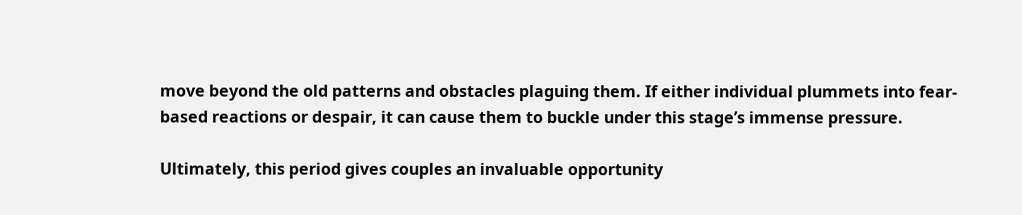move beyond the old patterns and obstacles plaguing them. If either individual plummets into fear-based reactions or despair, it can cause them to buckle under this stage’s immense pressure.

Ultimately, this period gives couples an invaluable opportunity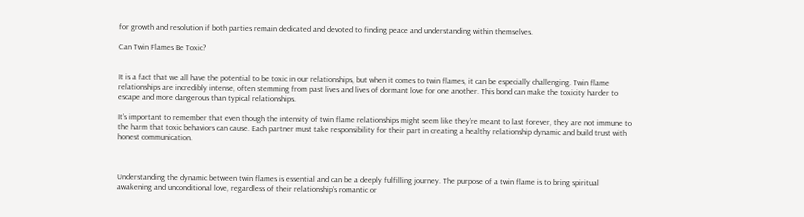for growth and resolution if both parties remain dedicated and devoted to finding peace and understanding within themselves.

Can Twin Flames Be Toxic?


It is a fact that we all have the potential to be toxic in our relationships, but when it comes to twin flames, it can be especially challenging. Twin flame relationships are incredibly intense, often stemming from past lives and lives of dormant love for one another. This bond can make the toxicity harder to escape and more dangerous than typical relationships.

It’s important to remember that even though the intensity of twin flame relationships might seem like they’re meant to last forever, they are not immune to the harm that toxic behaviors can cause. Each partner must take responsibility for their part in creating a healthy relationship dynamic and build trust with honest communication.



Understanding the dynamic between twin flames is essential and can be a deeply fulfilling journey. The purpose of a twin flame is to bring spiritual awakening and unconditional love, regardless of their relationship’s romantic or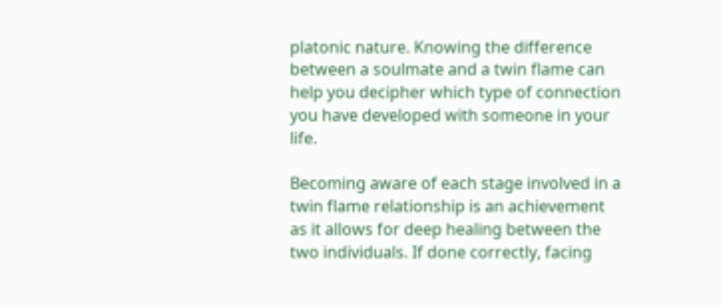platonic nature. Knowing the difference between a soulmate and a twin flame can help you decipher which type of connection you have developed with someone in your life.

Becoming aware of each stage involved in a twin flame relationship is an achievement as it allows for deep healing between the two individuals. If done correctly, facing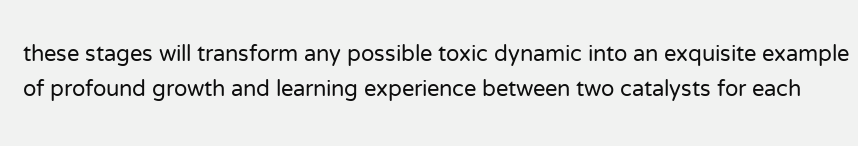these stages will transform any possible toxic dynamic into an exquisite example of profound growth and learning experience between two catalysts for each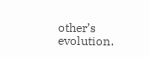other’s evolution.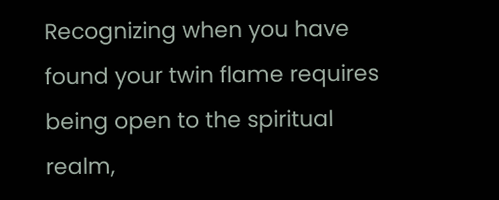Recognizing when you have found your twin flame requires being open to the spiritual realm,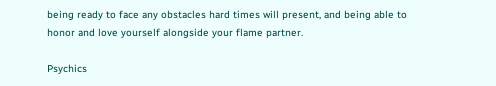being ready to face any obstacles hard times will present, and being able to honor and love yourself alongside your flame partner.

Psychics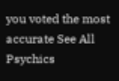you voted the most accurate See All Psychics